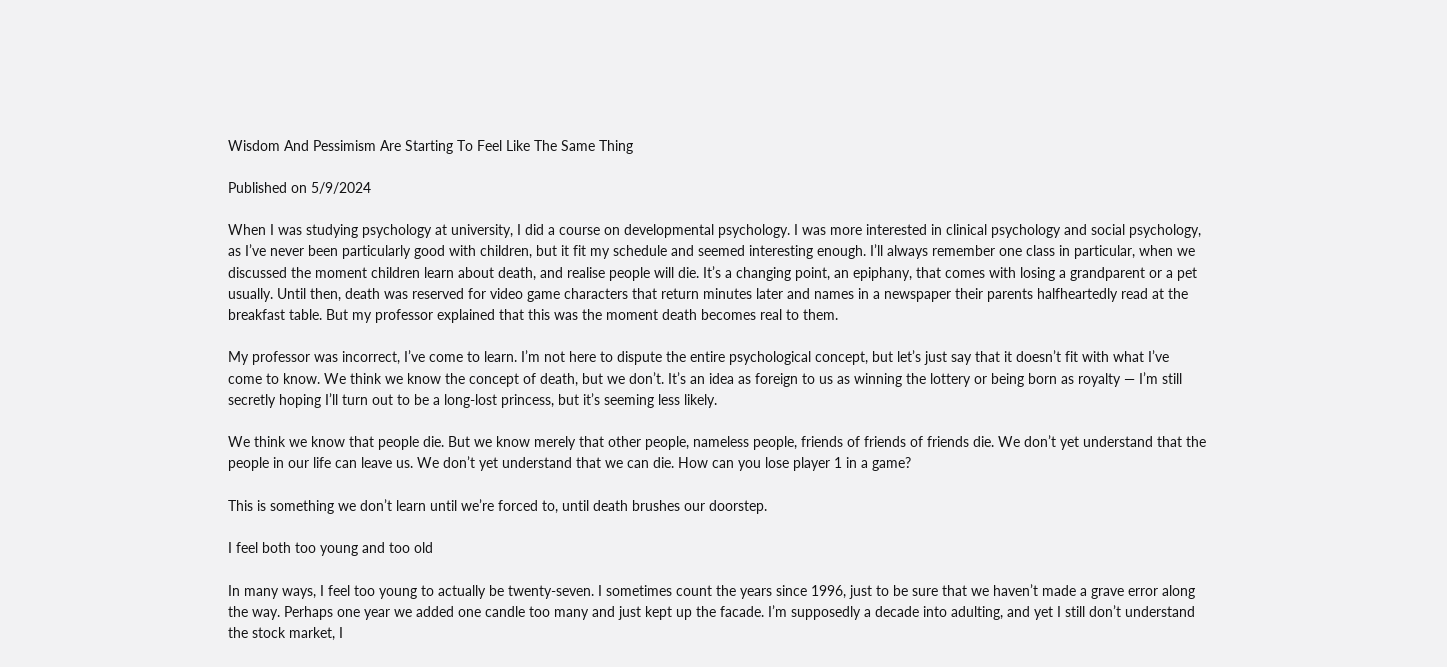Wisdom And Pessimism Are Starting To Feel Like The Same Thing

Published on 5/9/2024

When I was studying psychology at university, I did a course on developmental psychology. I was more interested in clinical psychology and social psychology, as I’ve never been particularly good with children, but it fit my schedule and seemed interesting enough. I’ll always remember one class in particular, when we discussed the moment children learn about death, and realise people will die. It’s a changing point, an epiphany, that comes with losing a grandparent or a pet usually. Until then, death was reserved for video game characters that return minutes later and names in a newspaper their parents halfheartedly read at the breakfast table. But my professor explained that this was the moment death becomes real to them.

My professor was incorrect, I’ve come to learn. I’m not here to dispute the entire psychological concept, but let’s just say that it doesn’t fit with what I’ve come to know. We think we know the concept of death, but we don’t. It’s an idea as foreign to us as winning the lottery or being born as royalty — I’m still secretly hoping I’ll turn out to be a long-lost princess, but it’s seeming less likely.

We think we know that people die. But we know merely that other people, nameless people, friends of friends of friends die. We don’t yet understand that the people in our life can leave us. We don’t yet understand that we can die. How can you lose player 1 in a game?

This is something we don’t learn until we’re forced to, until death brushes our doorstep.

I feel both too young and too old

In many ways, I feel too young to actually be twenty-seven. I sometimes count the years since 1996, just to be sure that we haven’t made a grave error along the way. Perhaps one year we added one candle too many and just kept up the facade. I’m supposedly a decade into adulting, and yet I still don’t understand the stock market, I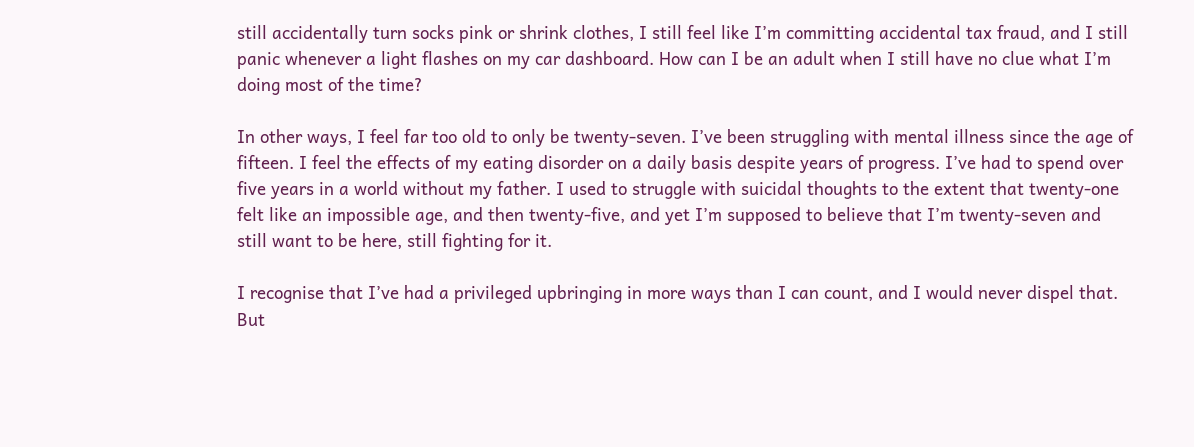still accidentally turn socks pink or shrink clothes, I still feel like I’m committing accidental tax fraud, and I still panic whenever a light flashes on my car dashboard. How can I be an adult when I still have no clue what I’m doing most of the time?

In other ways, I feel far too old to only be twenty-seven. I’ve been struggling with mental illness since the age of fifteen. I feel the effects of my eating disorder on a daily basis despite years of progress. I’ve had to spend over five years in a world without my father. I used to struggle with suicidal thoughts to the extent that twenty-one felt like an impossible age, and then twenty-five, and yet I’m supposed to believe that I’m twenty-seven and still want to be here, still fighting for it.

I recognise that I’ve had a privileged upbringing in more ways than I can count, and I would never dispel that. But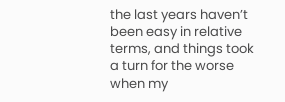the last years haven’t been easy in relative terms, and things took a turn for the worse when my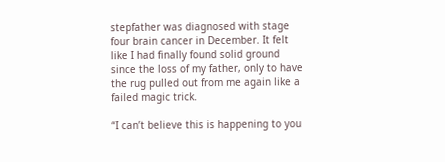stepfather was diagnosed with stage four brain cancer in December. It felt like I had finally found solid ground since the loss of my father, only to have the rug pulled out from me again like a failed magic trick.

“I can’t believe this is happening to you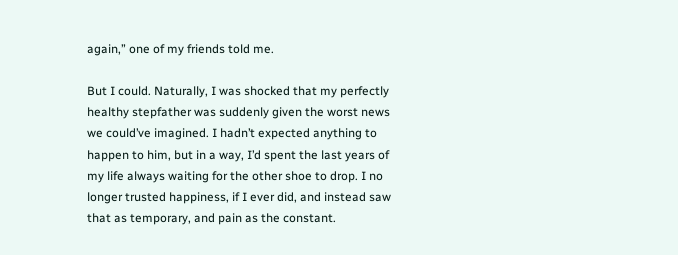again,” one of my friends told me.

But I could. Naturally, I was shocked that my perfectly healthy stepfather was suddenly given the worst news we could’ve imagined. I hadn’t expected anything to happen to him, but in a way, I’d spent the last years of my life always waiting for the other shoe to drop. I no longer trusted happiness, if I ever did, and instead saw that as temporary, and pain as the constant.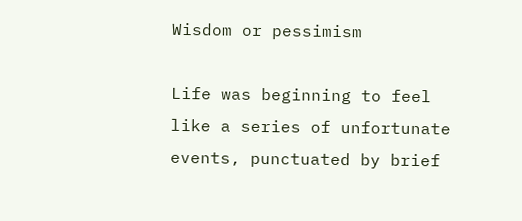Wisdom or pessimism

Life was beginning to feel like a series of unfortunate events, punctuated by brief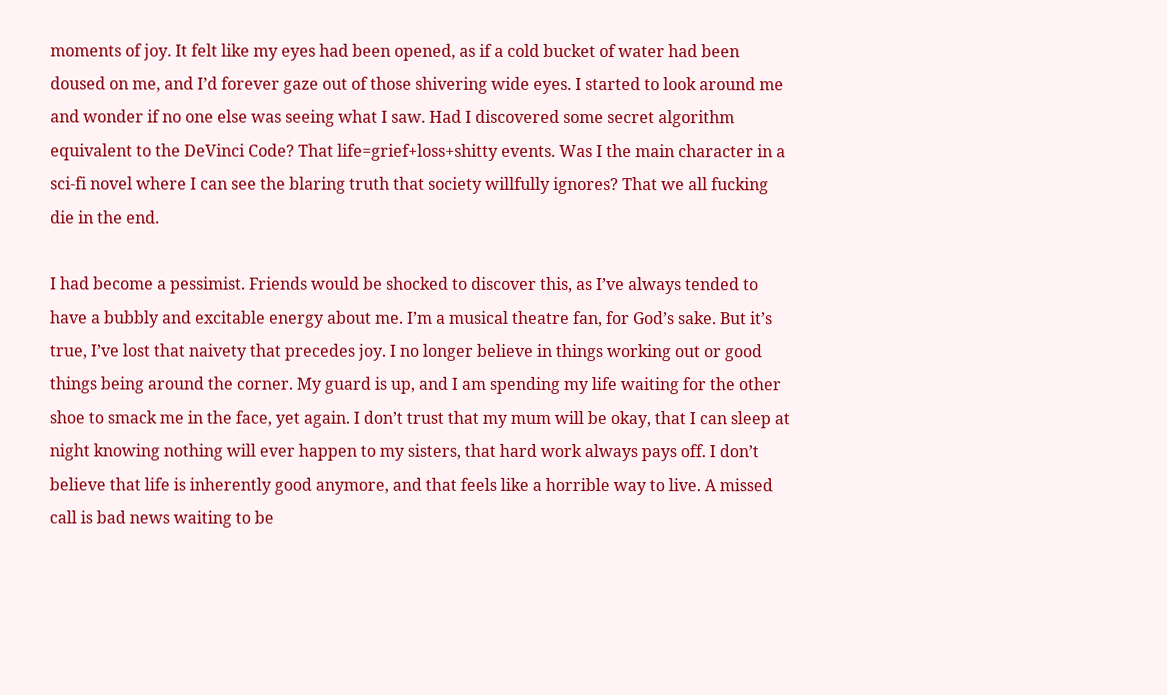moments of joy. It felt like my eyes had been opened, as if a cold bucket of water had been doused on me, and I’d forever gaze out of those shivering wide eyes. I started to look around me and wonder if no one else was seeing what I saw. Had I discovered some secret algorithm equivalent to the DeVinci Code? That life=grief+loss+shitty events. Was I the main character in a sci-fi novel where I can see the blaring truth that society willfully ignores? That we all fucking die in the end.

I had become a pessimist. Friends would be shocked to discover this, as I’ve always tended to have a bubbly and excitable energy about me. I’m a musical theatre fan, for God’s sake. But it’s true, I’ve lost that naivety that precedes joy. I no longer believe in things working out or good things being around the corner. My guard is up, and I am spending my life waiting for the other shoe to smack me in the face, yet again. I don’t trust that my mum will be okay, that I can sleep at night knowing nothing will ever happen to my sisters, that hard work always pays off. I don’t believe that life is inherently good anymore, and that feels like a horrible way to live. A missed call is bad news waiting to be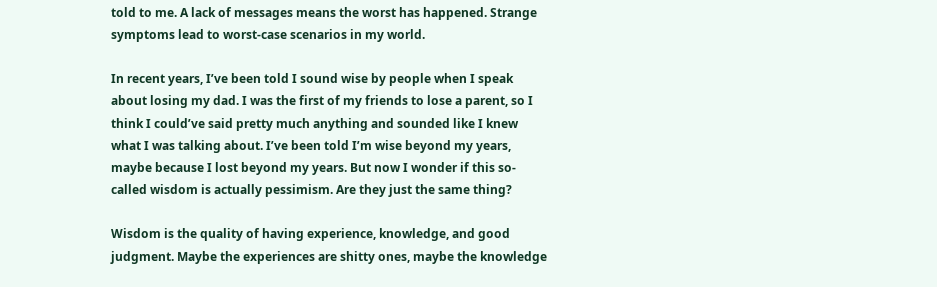told to me. A lack of messages means the worst has happened. Strange symptoms lead to worst-case scenarios in my world.

In recent years, I’ve been told I sound wise by people when I speak about losing my dad. I was the first of my friends to lose a parent, so I think I could’ve said pretty much anything and sounded like I knew what I was talking about. I’ve been told I’m wise beyond my years, maybe because I lost beyond my years. But now I wonder if this so-called wisdom is actually pessimism. Are they just the same thing?

Wisdom is the quality of having experience, knowledge, and good judgment. Maybe the experiences are shitty ones, maybe the knowledge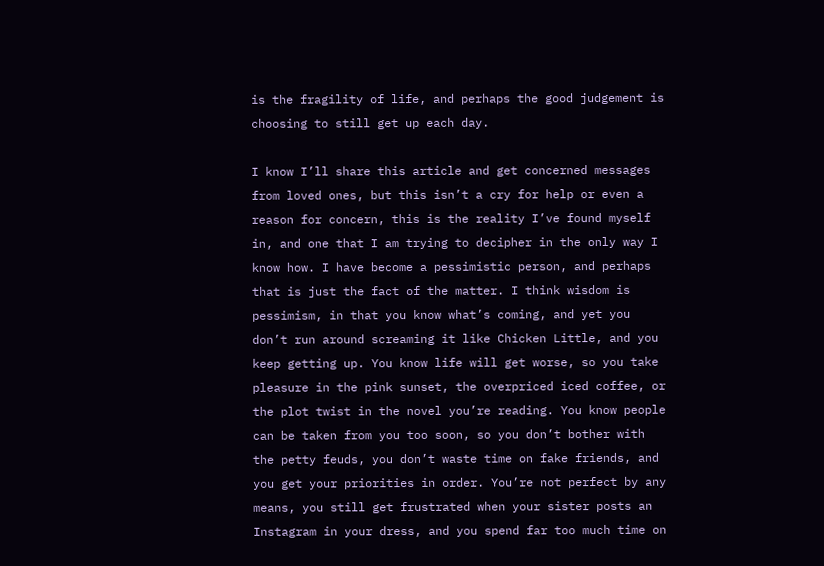is the fragility of life, and perhaps the good judgement is choosing to still get up each day.

I know I’ll share this article and get concerned messages from loved ones, but this isn’t a cry for help or even a reason for concern, this is the reality I’ve found myself in, and one that I am trying to decipher in the only way I know how. I have become a pessimistic person, and perhaps that is just the fact of the matter. I think wisdom is pessimism, in that you know what’s coming, and yet you don’t run around screaming it like Chicken Little, and you keep getting up. You know life will get worse, so you take pleasure in the pink sunset, the overpriced iced coffee, or the plot twist in the novel you’re reading. You know people can be taken from you too soon, so you don’t bother with the petty feuds, you don’t waste time on fake friends, and you get your priorities in order. You’re not perfect by any means, you still get frustrated when your sister posts an Instagram in your dress, and you spend far too much time on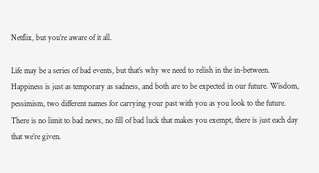Netflix, but you’re aware of it all.

Life may be a series of bad events, but that’s why we need to relish in the in-between. Happiness is just as temporary as sadness, and both are to be expected in our future. Wisdom, pessimism, two different names for carrying your past with you as you look to the future. There is no limit to bad news, no fill of bad luck that makes you exempt, there is just each day that we’re given.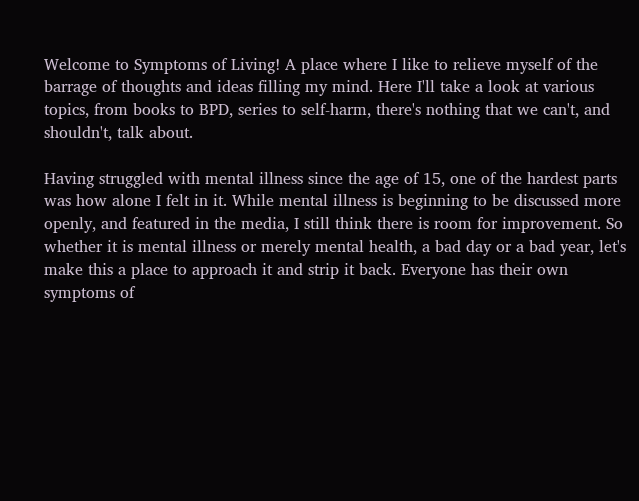Welcome to Symptoms of Living! A place where I like to relieve myself of the barrage of thoughts and ideas filling my mind. Here I'll take a look at various topics, from books to BPD, series to self-harm, there's nothing that we can't, and shouldn't, talk about.

Having struggled with mental illness since the age of 15, one of the hardest parts was how alone I felt in it. While mental illness is beginning to be discussed more openly, and featured in the media, I still think there is room for improvement. So whether it is mental illness or merely mental health, a bad day or a bad year, let's make this a place to approach it and strip it back. Everyone has their own symptoms of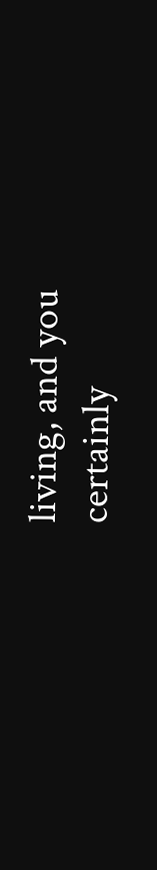living, and you certainly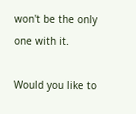won't be the only one with it.

Would you like to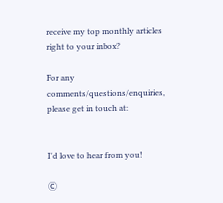receive my top monthly articles right to your inbox?

For any comments/questions/enquiries, please get in touch at:


I'd love to hear from you!

Ⓒ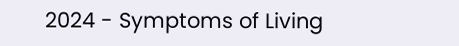2024 - Symptoms of Living